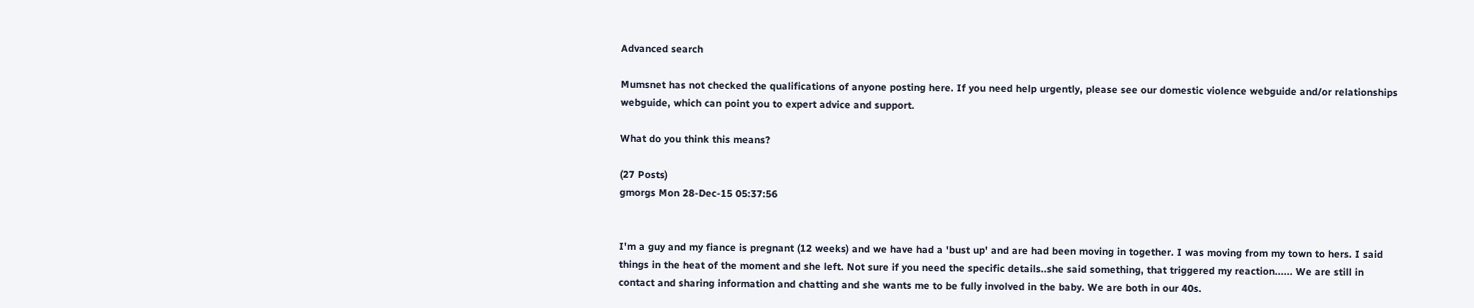Advanced search

Mumsnet has not checked the qualifications of anyone posting here. If you need help urgently, please see our domestic violence webguide and/or relationships webguide, which can point you to expert advice and support.

What do you think this means?

(27 Posts)
gmorgs Mon 28-Dec-15 05:37:56


I'm a guy and my fiance is pregnant (12 weeks) and we have had a 'bust up' and are had been moving in together. I was moving from my town to hers. I said things in the heat of the moment and she left. Not sure if you need the specific details..she said something, that triggered my reaction...... We are still in contact and sharing information and chatting and she wants me to be fully involved in the baby. We are both in our 40s.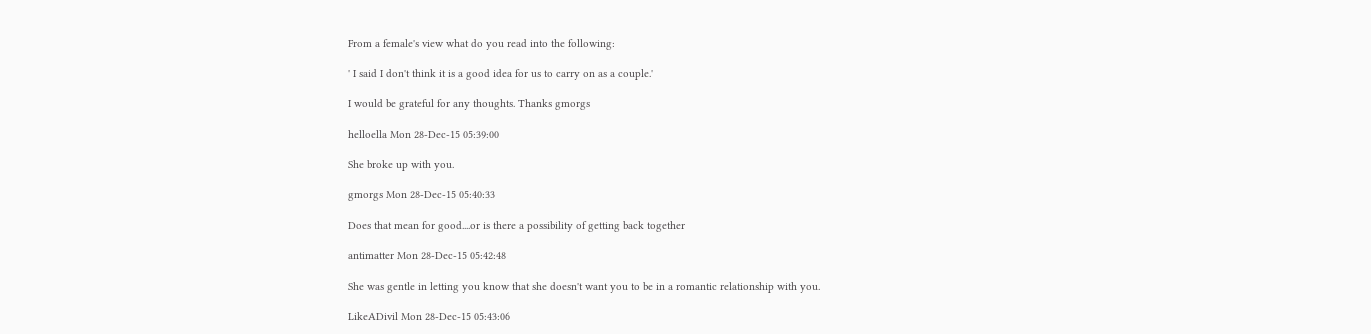From a female's view what do you read into the following:

' I said I don't think it is a good idea for us to carry on as a couple.'

I would be grateful for any thoughts. Thanks gmorgs

helloella Mon 28-Dec-15 05:39:00

She broke up with you.

gmorgs Mon 28-Dec-15 05:40:33

Does that mean for good....or is there a possibility of getting back together

antimatter Mon 28-Dec-15 05:42:48

She was gentle in letting you know that she doesn't want you to be in a romantic relationship with you.

LikeADivil Mon 28-Dec-15 05:43:06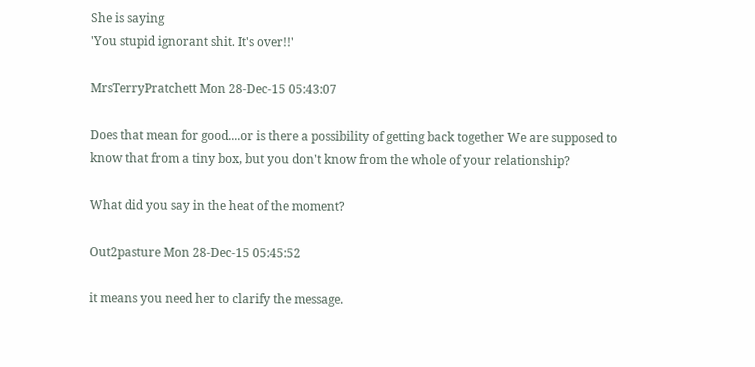She is saying
'You stupid ignorant shit. It's over!!'

MrsTerryPratchett Mon 28-Dec-15 05:43:07

Does that mean for good....or is there a possibility of getting back together We are supposed to know that from a tiny box, but you don't know from the whole of your relationship?

What did you say in the heat of the moment?

Out2pasture Mon 28-Dec-15 05:45:52

it means you need her to clarify the message.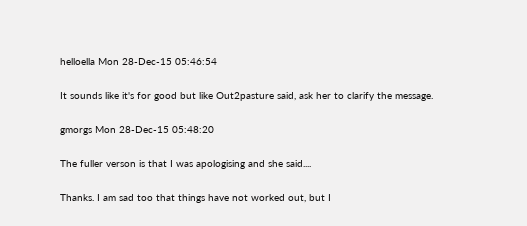helloella Mon 28-Dec-15 05:46:54

It sounds like it's for good but like Out2pasture said, ask her to clarify the message.

gmorgs Mon 28-Dec-15 05:48:20

The fuller verson is that I was apologising and she said....

Thanks. I am sad too that things have not worked out, but I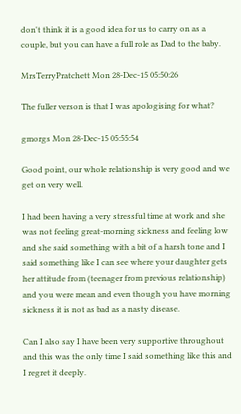don't think it is a good idea for us to carry on as a couple, but you can have a full role as Dad to the baby.

MrsTerryPratchett Mon 28-Dec-15 05:50:26

The fuller verson is that I was apologising for what?

gmorgs Mon 28-Dec-15 05:55:54

Good point, our whole relationship is very good and we get on very well.

I had been having a very stressful time at work and she was not feeling great-morning sickness and feeling low and she said something with a bit of a harsh tone and I said something like I can see where your daughter gets her attitude from (teenager from previous relationship) and you were mean and even though you have morning sickness it is not as bad as a nasty disease.

Can I also say I have been very supportive throughout and this was the only time I said something like this and I regret it deeply.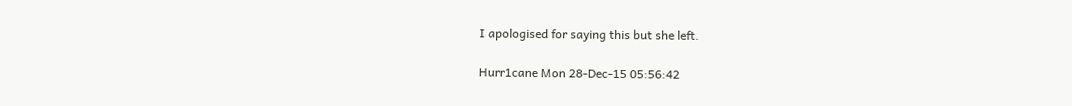I apologised for saying this but she left.

Hurr1cane Mon 28-Dec-15 05:56:42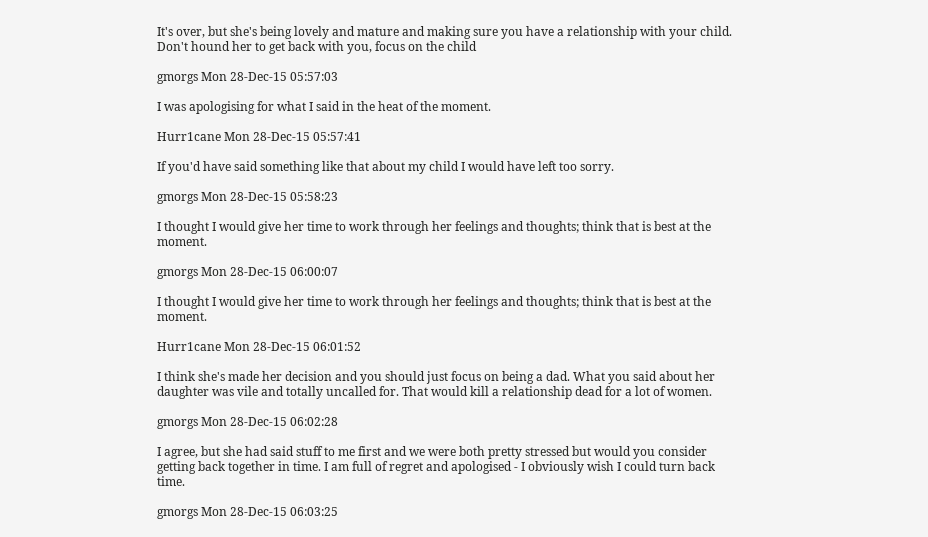It's over, but she's being lovely and mature and making sure you have a relationship with your child. Don't hound her to get back with you, focus on the child

gmorgs Mon 28-Dec-15 05:57:03

I was apologising for what I said in the heat of the moment.

Hurr1cane Mon 28-Dec-15 05:57:41

If you'd have said something like that about my child I would have left too sorry.

gmorgs Mon 28-Dec-15 05:58:23

I thought I would give her time to work through her feelings and thoughts; think that is best at the moment.

gmorgs Mon 28-Dec-15 06:00:07

I thought I would give her time to work through her feelings and thoughts; think that is best at the moment.

Hurr1cane Mon 28-Dec-15 06:01:52

I think she's made her decision and you should just focus on being a dad. What you said about her daughter was vile and totally uncalled for. That would kill a relationship dead for a lot of women.

gmorgs Mon 28-Dec-15 06:02:28

I agree, but she had said stuff to me first and we were both pretty stressed but would you consider getting back together in time. I am full of regret and apologised - I obviously wish I could turn back time.

gmorgs Mon 28-Dec-15 06:03:25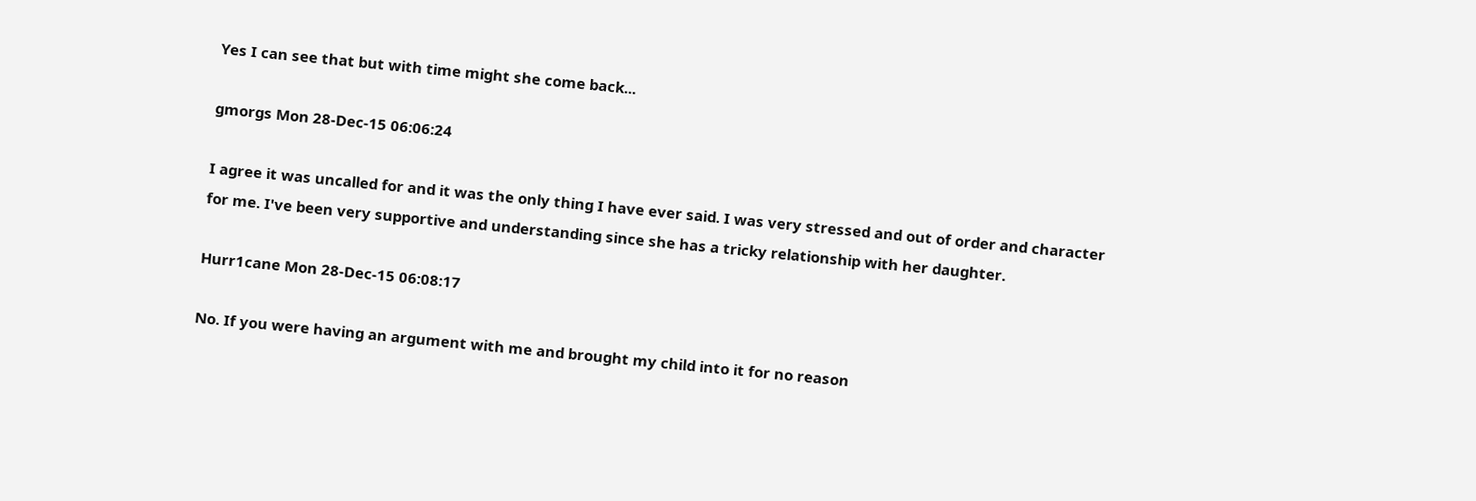Yes I can see that but with time might she come back...

gmorgs Mon 28-Dec-15 06:06:24

I agree it was uncalled for and it was the only thing I have ever said. I was very stressed and out of order and character for me. I've been very supportive and understanding since she has a tricky relationship with her daughter.

Hurr1cane Mon 28-Dec-15 06:08:17

No. If you were having an argument with me and brought my child into it for no reason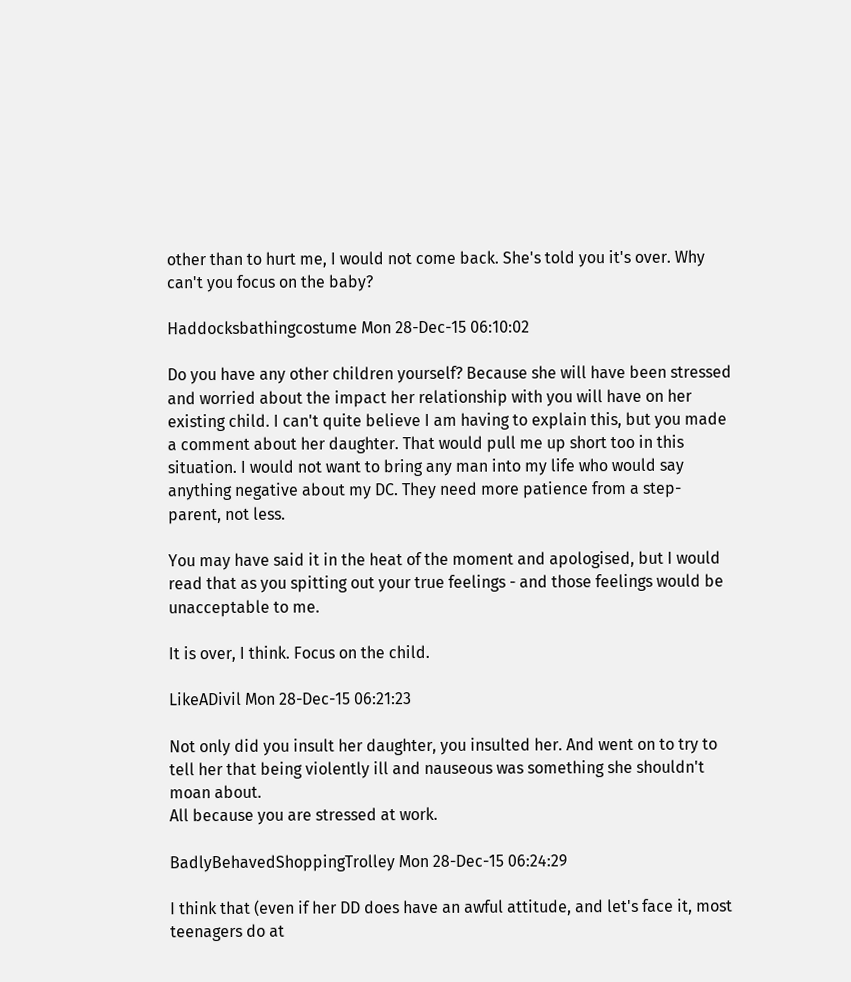other than to hurt me, I would not come back. She's told you it's over. Why can't you focus on the baby?

Haddocksbathingcostume Mon 28-Dec-15 06:10:02

Do you have any other children yourself? Because she will have been stressed and worried about the impact her relationship with you will have on her existing child. I can't quite believe I am having to explain this, but you made a comment about her daughter. That would pull me up short too in this situation. I would not want to bring any man into my life who would say anything negative about my DC. They need more patience from a step-parent, not less.

You may have said it in the heat of the moment and apologised, but I would read that as you spitting out your true feelings - and those feelings would be unacceptable to me.

It is over, I think. Focus on the child.

LikeADivil Mon 28-Dec-15 06:21:23

Not only did you insult her daughter, you insulted her. And went on to try to tell her that being violently ill and nauseous was something she shouldn't moan about.
All because you are stressed at work.

BadlyBehavedShoppingTrolley Mon 28-Dec-15 06:24:29

I think that (even if her DD does have an awful attitude, and let's face it, most teenagers do at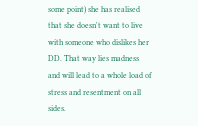some point) she has realised that she doesn't want to live with someone who dislikes her DD. That way lies madness and will lead to a whole load of stress and resentment on all sides.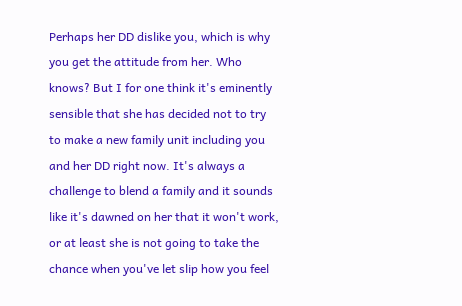Perhaps her DD dislike you, which is why you get the attitude from her. Who knows? But I for one think it's eminently sensible that she has decided not to try to make a new family unit including you and her DD right now. It's always a challenge to blend a family and it sounds like it's dawned on her that it won't work, or at least she is not going to take the chance when you've let slip how you feel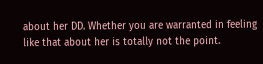about her DD. Whether you are warranted in feeling like that about her is totally not the point.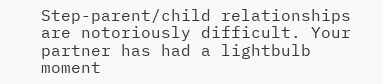Step-parent/child relationships are notoriously difficult. Your partner has had a lightbulb moment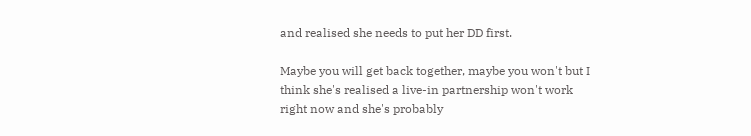and realised she needs to put her DD first.

Maybe you will get back together, maybe you won't but I think she's realised a live-in partnership won't work right now and she's probably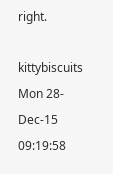right.

kittybiscuits Mon 28-Dec-15 09:19:58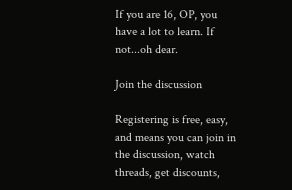If you are 16, OP, you have a lot to learn. If not...oh dear.

Join the discussion

Registering is free, easy, and means you can join in the discussion, watch threads, get discounts,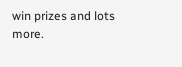win prizes and lots more.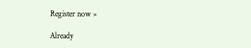Register now »

Already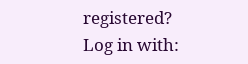registered? Log in with: